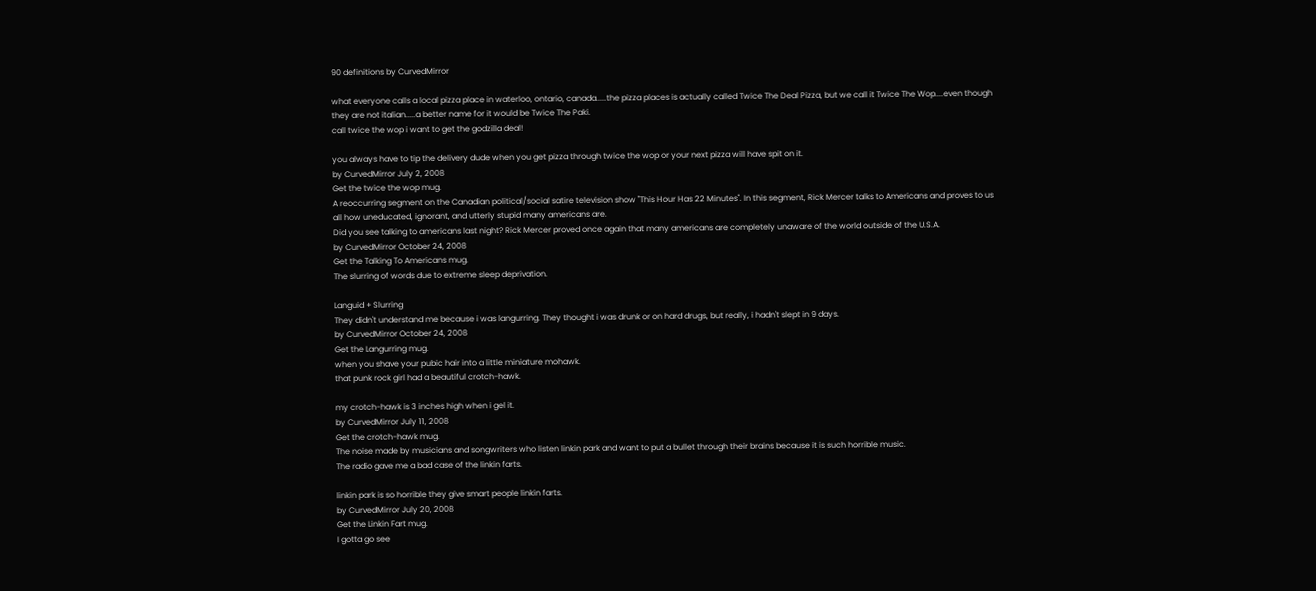90 definitions by CurvedMirror

what everyone calls a local pizza place in waterloo, ontario, canada.....the pizza places is actually called Twice The Deal Pizza, but we call it Twice The Wop....even though they are not italian.....a better name for it would be Twice The Paki.
call twice the wop i want to get the godzilla deal!

you always have to tip the delivery dude when you get pizza through twice the wop or your next pizza will have spit on it.
by CurvedMirror July 2, 2008
Get the twice the wop mug.
A reoccurring segment on the Canadian political/social satire television show "This Hour Has 22 Minutes". In this segment, Rick Mercer talks to Americans and proves to us all how uneducated, ignorant, and utterly stupid many americans are.
Did you see talking to americans last night? Rick Mercer proved once again that many americans are completely unaware of the world outside of the U.S.A.
by CurvedMirror October 24, 2008
Get the Talking To Americans mug.
The slurring of words due to extreme sleep deprivation.

Languid + Slurring
They didn't understand me because i was langurring. They thought i was drunk or on hard drugs, but really, i hadn't slept in 9 days.
by CurvedMirror October 24, 2008
Get the Langurring mug.
when you shave your pubic hair into a little miniature mohawk.
that punk rock girl had a beautiful crotch-hawk.

my crotch-hawk is 3 inches high when i gel it.
by CurvedMirror July 11, 2008
Get the crotch-hawk mug.
The noise made by musicians and songwriters who listen linkin park and want to put a bullet through their brains because it is such horrible music.
The radio gave me a bad case of the linkin farts.

linkin park is so horrible they give smart people linkin farts.
by CurvedMirror July 20, 2008
Get the Linkin Fart mug.
I gotta go see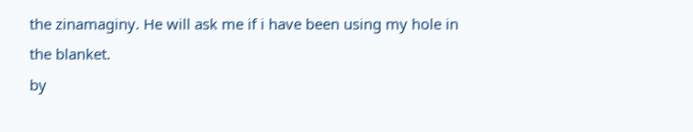the zinamaginy. He will ask me if i have been using my hole in the blanket.
by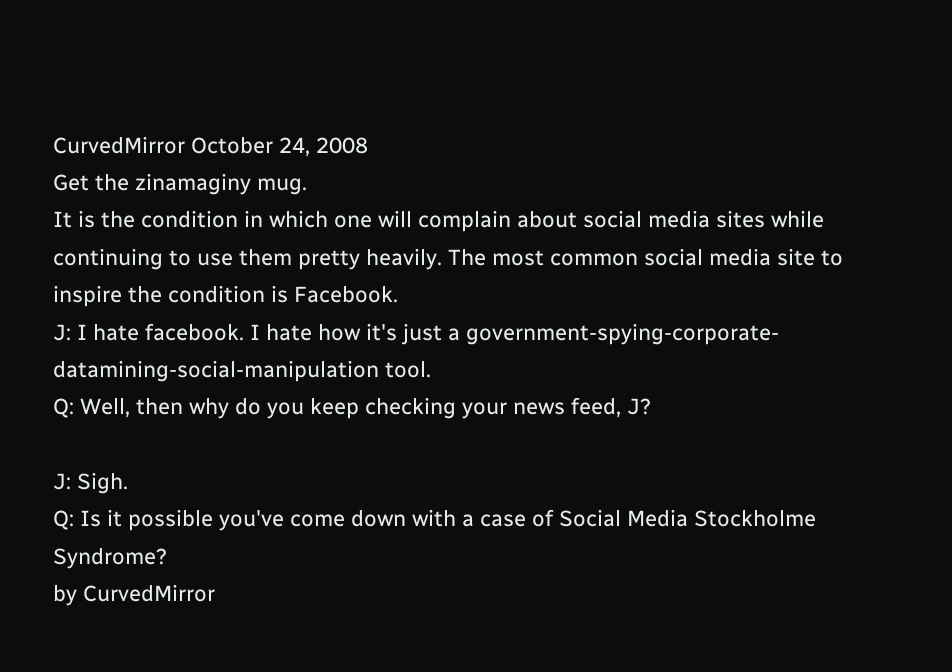CurvedMirror October 24, 2008
Get the zinamaginy mug.
It is the condition in which one will complain about social media sites while continuing to use them pretty heavily. The most common social media site to inspire the condition is Facebook.
J: I hate facebook. I hate how it's just a government-spying-corporate-datamining-social-manipulation tool.
Q: Well, then why do you keep checking your news feed, J?

J: Sigh.
Q: Is it possible you've come down with a case of Social Media Stockholme Syndrome?
by CurvedMirror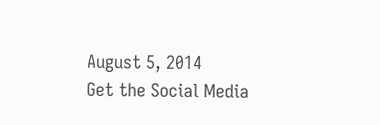August 5, 2014
Get the Social Media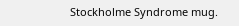Stockholme Syndrome mug.